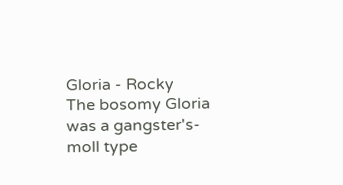Gloria - Rocky
The bosomy Gloria was a gangster's-moll type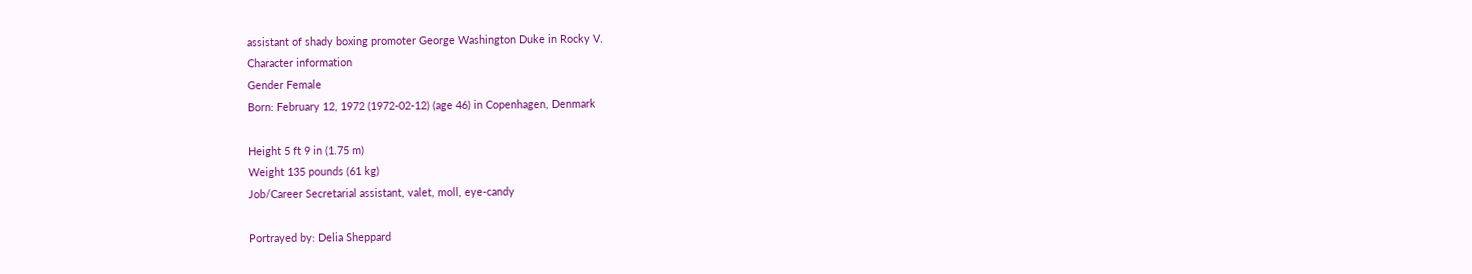assistant of shady boxing promoter George Washington Duke in Rocky V.
Character information
Gender Female
Born: February 12, 1972 (1972-02-12) (age 46) in Copenhagen, Denmark

Height 5 ft 9 in (1.75 m)
Weight 135 pounds (61 kg)
Job/Career Secretarial assistant, valet, moll, eye-candy

Portrayed by: Delia Sheppard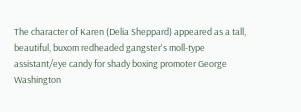The character of Karen (Delia Sheppard) appeared as a tall, beautiful, buxom redheaded gangster's moll-type assistant/eye candy for shady boxing promoter George Washington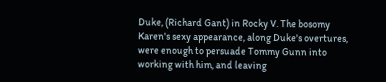Duke, (Richard Gant) in Rocky V. The bosomy Karen's sexy appearance, along Duke's overtures, were enough to persuade Tommy Gunn into working with him, and leaving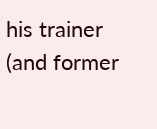his trainer (and former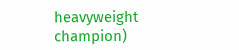heavyweight champion)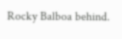Rocky Balboa behind.